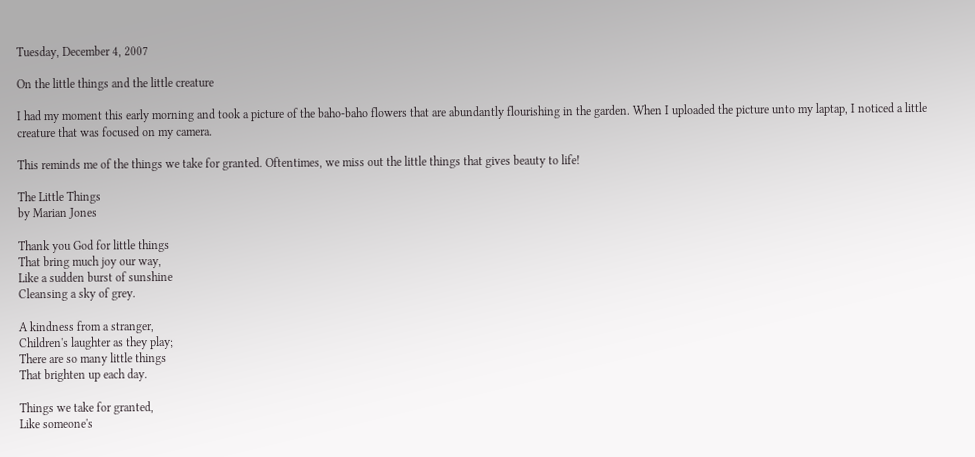Tuesday, December 4, 2007

On the little things and the little creature

I had my moment this early morning and took a picture of the baho-baho flowers that are abundantly flourishing in the garden. When I uploaded the picture unto my laptap, I noticed a little creature that was focused on my camera.

This reminds me of the things we take for granted. Oftentimes, we miss out the little things that gives beauty to life!

The Little Things
by Marian Jones

Thank you God for little things
That bring much joy our way,
Like a sudden burst of sunshine
Cleansing a sky of grey.

A kindness from a stranger,
Children's laughter as they play;
There are so many little things
That brighten up each day.

Things we take for granted,
Like someone's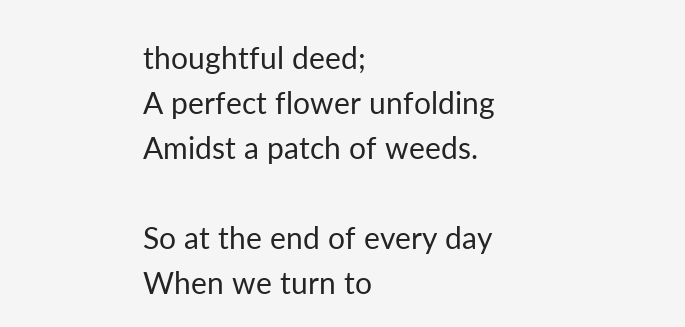thoughtful deed;
A perfect flower unfolding
Amidst a patch of weeds.

So at the end of every day
When we turn to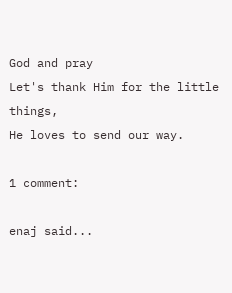God and pray
Let's thank Him for the little things,
He loves to send our way.

1 comment:

enaj said...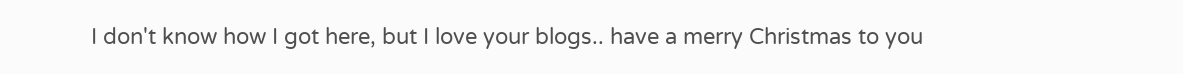I don't know how I got here, but I love your blogs.. have a merry Christmas to you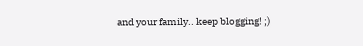and your family.. keep blogging! ;)